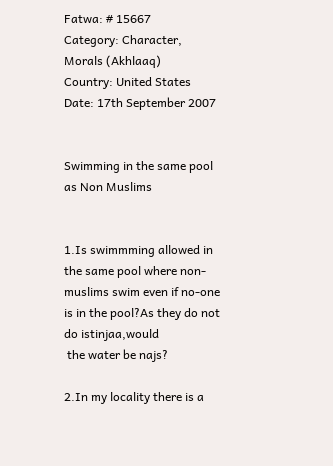Fatwa: # 15667
Category: Character, Morals (Akhlaaq)
Country: United States
Date: 17th September 2007


Swimming in the same pool as Non Muslims


1.Is swimmming allowed in the same pool where non-muslims swim even if no-one is in the pool?As they do not do istinjaa,would
 the water be najs?

2.In my locality there is a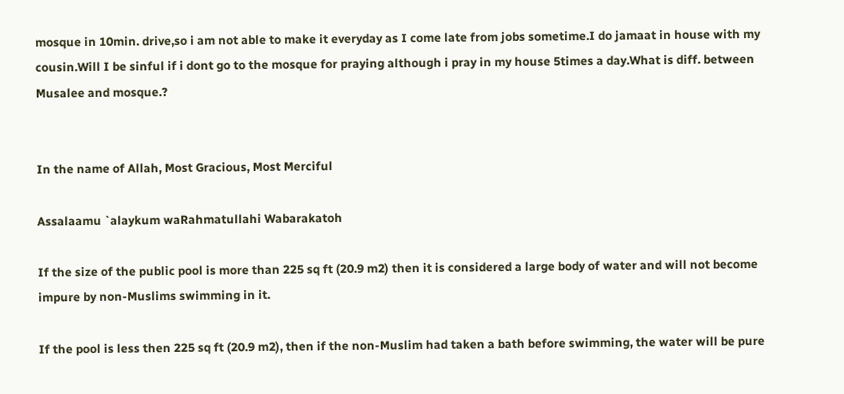mosque in 10min. drive,so i am not able to make it everyday as I come late from jobs sometime.I do jamaat in house with my  cousin.Will I be sinful if i dont go to the mosque for praying although i pray in my house 5times a day.What is diff. between Musalee and mosque.?


In the name of Allah, Most Gracious, Most Merciful

Assalaamu `alaykum waRahmatullahi Wabarakatoh

If the size of the public pool is more than 225 sq ft (20.9 m2) then it is considered a large body of water and will not become impure by non-Muslims swimming in it.

If the pool is less then 225 sq ft (20.9 m2), then if the non-Muslim had taken a bath before swimming, the water will be pure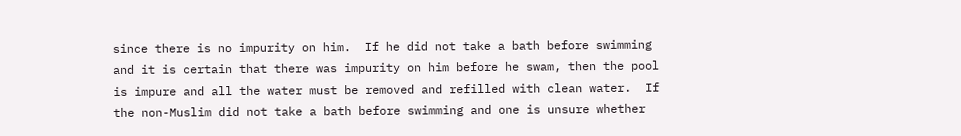since there is no impurity on him.  If he did not take a bath before swimming and it is certain that there was impurity on him before he swam, then the pool is impure and all the water must be removed and refilled with clean water.  If the non-Muslim did not take a bath before swimming and one is unsure whether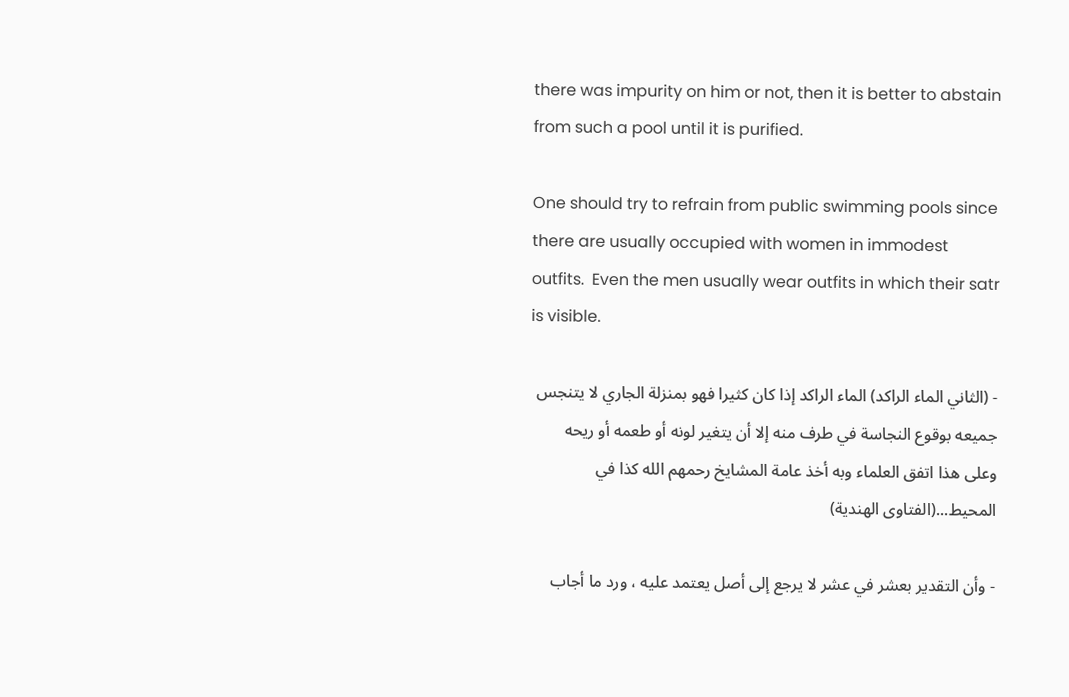there was impurity on him or not, then it is better to abstain from such a pool until it is purified.

One should try to refrain from public swimming pools since there are usually occupied with women in immodest outfits.  Even the men usually wear outfits in which their satr is visible.

- (الثاني الماء الراكد) الماء الراكد إذا كان كثيرا فهو بمنزلة الجاري لا يتنجس جميعه بوقوع النجاسة في طرف منه إلا أن يتغير لونه أو طعمه أو ريحه وعلى هذا اتفق العلماء وبه أخذ عامة المشايخ رحمهم الله كذا في المحيط...(الفتاوى الهندية)

- وأن التقدير بعشر في عشر لا يرجع إلى أصل يعتمد عليه ، ورد ما أجاب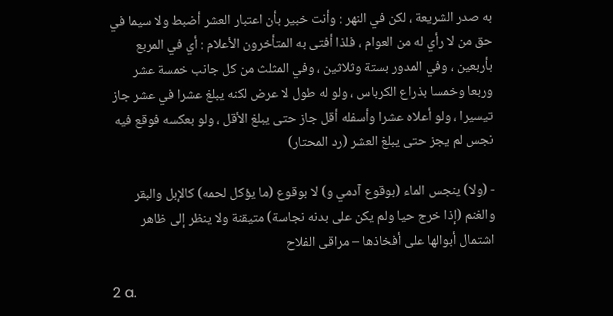به صدر الشريعة ، لكن في النهر : وأنت خبير بأن اعتبار العشر أضبط ولا سيما في حق من لا رأي له من العوام ، فلذا أفتى به المتأخرون الأعلام : أي في المربع بأربعين ، وفي المدور بستة وثلاثين ، وفي المثلث من كل جانب خمسة عشر وربعا وخمسا بذراع الكرباس ، ولو له طول لا عرض لكنه يبلغ عشرا في عشر جاز تيسيرا ، ولو أعلاه عشرا وأسفله أقل جاز حتى يبلغ الأقل ، ولو بعكسه فوقع فيه نجس لم يجز حتى يبلغ العشر (رد المحتار)

- (ولا) ينجس الماء (بوقوع آدمي و) لا بوقوع (ما يؤكل لحمه) كالإبل والبقر والغنم (إذا خرج حيا ولم يكن على بدنه نجاسة) متيقنة ولا ينظر إلى ظاهر اشتمال أبوالها على أفخاذها – مراقى الفلاح

2 a.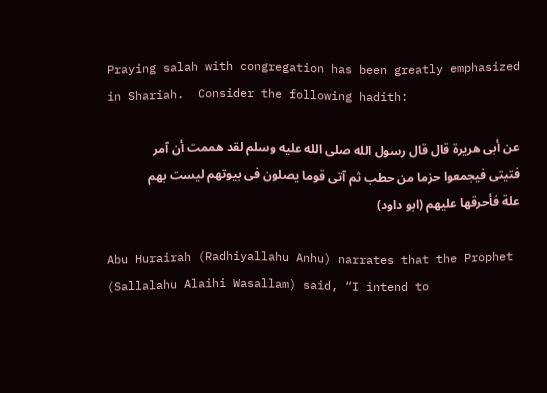Praying salah with congregation has been greatly emphasized in Shariah.  Consider the following hadith:

عن أبى هريرة قال قال رسول الله صلى الله عليه وسلم لقد هممت أن آمر فتيتى فيجمعوا حزما من حطب ثم آتى قوما يصلون فى بيوتهم ليست بهم علة فأحرقها عليهم (ابو داود)

Abu Hurairah (Radhiyallahu Anhu) narrates that the Prophet (Sallalahu Alaihi Wasallam) said, “I intend to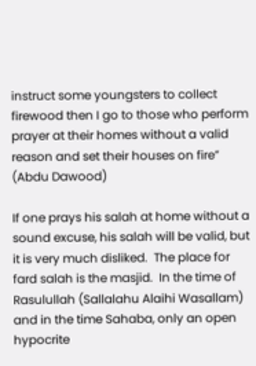instruct some youngsters to collect firewood then I go to those who perform prayer at their homes without a valid reason and set their houses on fire” (Abdu Dawood)

If one prays his salah at home without a sound excuse, his salah will be valid, but it is very much disliked.  The place for fard salah is the masjid.  In the time of Rasulullah (Sallalahu Alaihi Wasallam) and in the time Sahaba, only an open hypocrite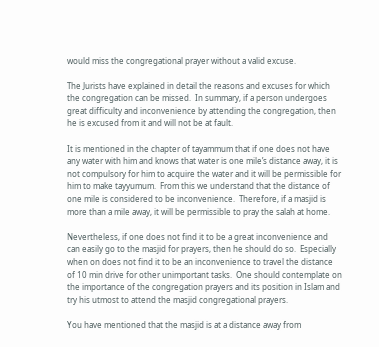would miss the congregational prayer without a valid excuse.

The Jurists have explained in detail the reasons and excuses for which the congregation can be missed.  In summary, if a person undergoes great difficulty and inconvenience by attending the congregation, then he is excused from it and will not be at fault.

It is mentioned in the chapter of tayammum that if one does not have any water with him and knows that water is one mile’s distance away, it is not compulsory for him to acquire the water and it will be permissible for him to make tayyumum.  From this we understand that the distance of one mile is considered to be inconvenience.  Therefore, if a masjid is more than a mile away, it will be permissible to pray the salah at home.

Nevertheless, if one does not find it to be a great inconvenience and can easily go to the masjid for prayers, then he should do so.  Especially when on does not find it to be an inconvenience to travel the distance of 10 min drive for other unimportant tasks.  One should contemplate on the importance of the congregation prayers and its position in Islam and try his utmost to attend the masjid congregational prayers.

You have mentioned that the masjid is at a distance away from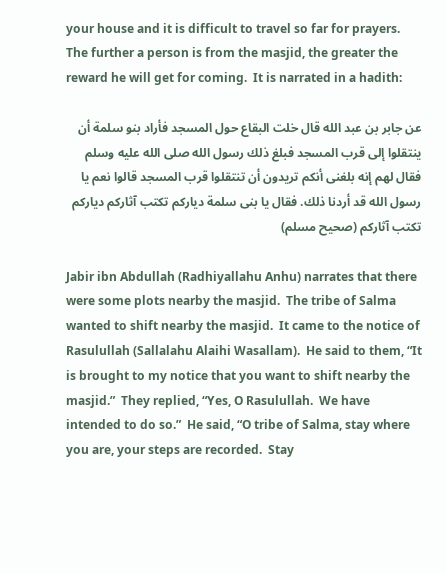your house and it is difficult to travel so far for prayers.   The further a person is from the masjid, the greater the reward he will get for coming.  It is narrated in a hadith:

عن جابر بن عبد الله قال خلت البقاع حول المسجد فأراد بنو سلمة أن ينتقلوا إلى قرب المسجد فبلغ ذلك رسول الله صلى الله عليه وسلم فقال لهم إنه بلغنى أنكم تريدون أن تنتقلوا قرب المسجد قالوا نعم يا رسول الله قد أردنا ذلك. فقال يا بنى سلمة دياركم تكتب آثاركم دياركم تكتب آثاركم (صحيح مسلم)

Jabir ibn Abdullah (Radhiyallahu Anhu) narrates that there were some plots nearby the masjid.  The tribe of Salma wanted to shift nearby the masjid.  It came to the notice of Rasulullah (Sallalahu Alaihi Wasallam).  He said to them, “It is brought to my notice that you want to shift nearby the masjid.”  They replied, “Yes, O Rasulullah.  We have intended to do so.”  He said, “O tribe of Salma, stay where you are, your steps are recorded.  Stay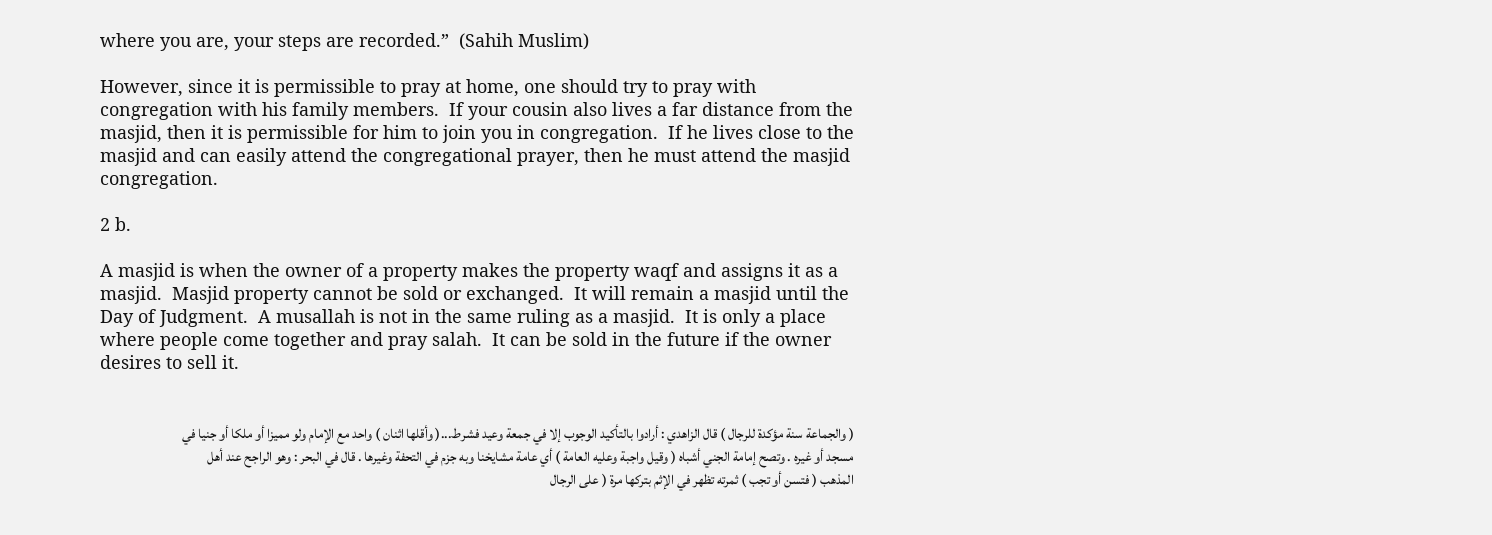where you are, your steps are recorded.”  (Sahih Muslim)

However, since it is permissible to pray at home, one should try to pray with congregation with his family members.  If your cousin also lives a far distance from the masjid, then it is permissible for him to join you in congregation.  If he lives close to the masjid and can easily attend the congregational prayer, then he must attend the masjid congregation.

2 b.

A masjid is when the owner of a property makes the property waqf and assigns it as a masjid.  Masjid property cannot be sold or exchanged.  It will remain a masjid until the Day of Judgment.  A musallah is not in the same ruling as a masjid.  It is only a place where people come together and pray salah.  It can be sold in the future if the owner desires to sell it.


( والجماعة سنة مؤكدة للرجال ) قال الزاهدي : أرادوا بالتأكيد الوجوب إلا في جمعة وعيد فشرط...( وأقلها اثنان ) واحد مع الإمام ولو مميزا أو ملكا أو جنيا في مسجد أو غيره . وتصح إمامة الجني أشباه ( وقيل واجبة وعليه العامة ) أي عامة مشايخنا وبه جزم في التحفة وغيرها . قال في البحر : وهو الراجح عند أهل المذهب ( فتسن أو تجب ) ثمرته تظهر في الإثم بتركها مرة ( على الرجال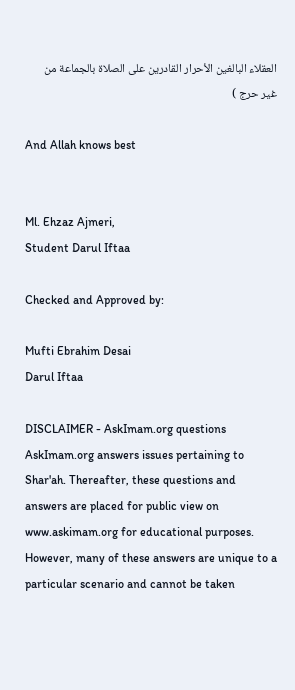العقلاء البالغين الأحرار القادرين على الصلاة بالجماعة من غير حرج )

And Allah knows best


Ml. Ehzaz Ajmeri,
Student Darul Iftaa

Checked and Approved by:

Mufti Ebrahim Desai
Darul Iftaa

DISCLAIMER - AskImam.org questions
AskImam.org answers issues pertaining to Shar'ah. Thereafter, these questions and answers are placed for public view on www.askimam.org for educational purposes. However, many of these answers are unique to a particular scenario and cannot be taken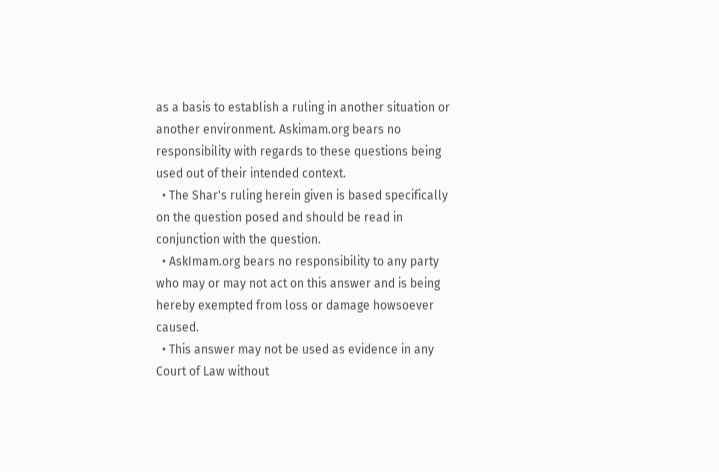as a basis to establish a ruling in another situation or another environment. Askimam.org bears no responsibility with regards to these questions being used out of their intended context.
  • The Shar's ruling herein given is based specifically on the question posed and should be read in conjunction with the question.
  • AskImam.org bears no responsibility to any party who may or may not act on this answer and is being hereby exempted from loss or damage howsoever caused.
  • This answer may not be used as evidence in any Court of Law without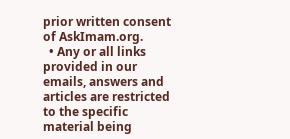prior written consent of AskImam.org.
  • Any or all links provided in our emails, answers and articles are restricted to the specific material being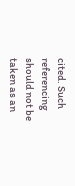cited. Such referencing should not be taken as an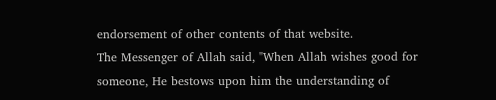endorsement of other contents of that website.
The Messenger of Allah said, "When Allah wishes good for someone, He bestows upon him the understanding of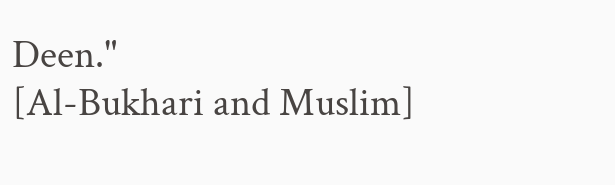Deen."
[Al-Bukhari and Muslim]